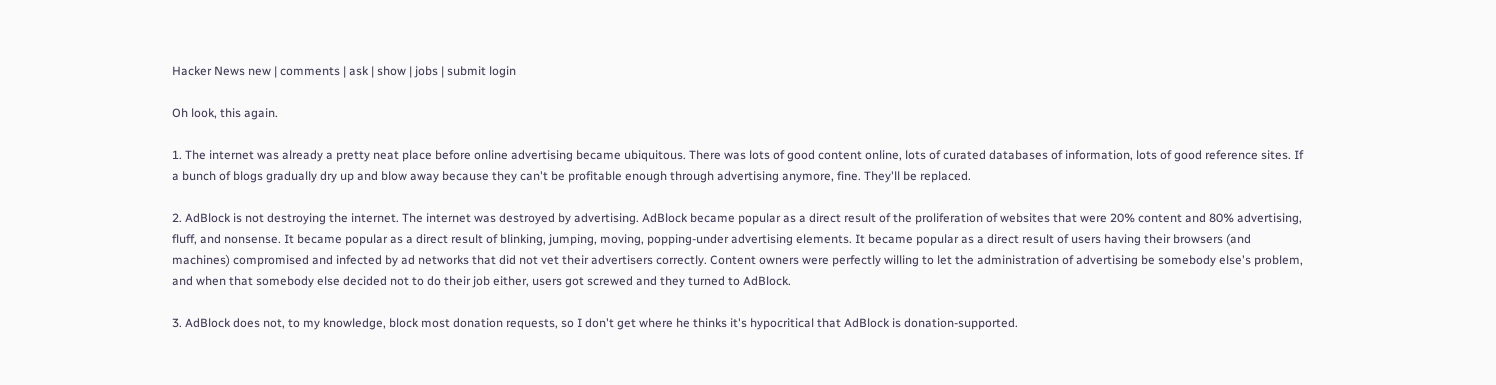Hacker News new | comments | ask | show | jobs | submit login

Oh look, this again.

1. The internet was already a pretty neat place before online advertising became ubiquitous. There was lots of good content online, lots of curated databases of information, lots of good reference sites. If a bunch of blogs gradually dry up and blow away because they can't be profitable enough through advertising anymore, fine. They'll be replaced.

2. AdBlock is not destroying the internet. The internet was destroyed by advertising. AdBlock became popular as a direct result of the proliferation of websites that were 20% content and 80% advertising, fluff, and nonsense. It became popular as a direct result of blinking, jumping, moving, popping-under advertising elements. It became popular as a direct result of users having their browsers (and machines) compromised and infected by ad networks that did not vet their advertisers correctly. Content owners were perfectly willing to let the administration of advertising be somebody else's problem, and when that somebody else decided not to do their job either, users got screwed and they turned to AdBlock.

3. AdBlock does not, to my knowledge, block most donation requests, so I don't get where he thinks it's hypocritical that AdBlock is donation-supported.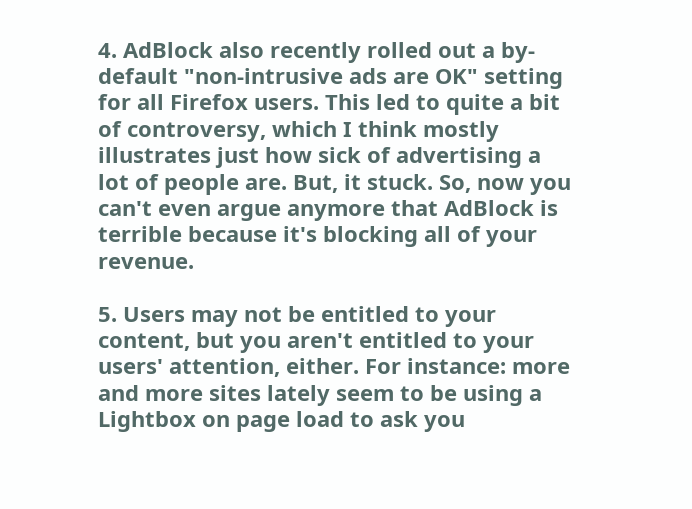4. AdBlock also recently rolled out a by-default "non-intrusive ads are OK" setting for all Firefox users. This led to quite a bit of controversy, which I think mostly illustrates just how sick of advertising a lot of people are. But, it stuck. So, now you can't even argue anymore that AdBlock is terrible because it's blocking all of your revenue.

5. Users may not be entitled to your content, but you aren't entitled to your users' attention, either. For instance: more and more sites lately seem to be using a Lightbox on page load to ask you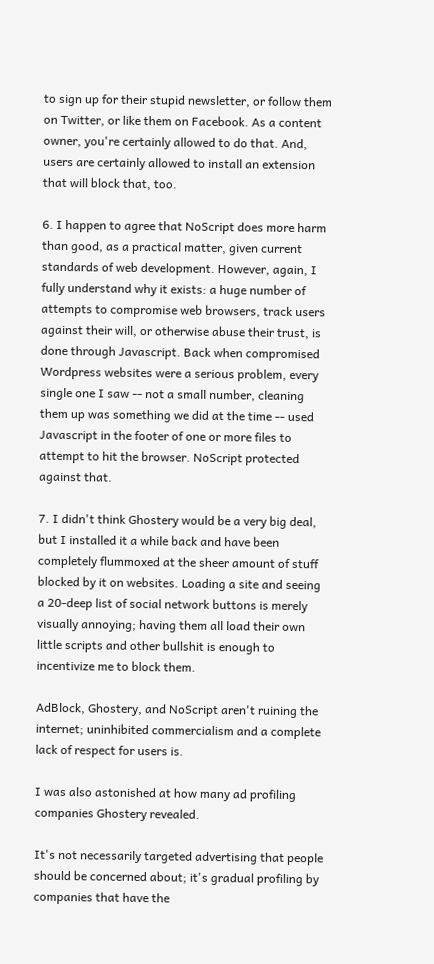to sign up for their stupid newsletter, or follow them on Twitter, or like them on Facebook. As a content owner, you're certainly allowed to do that. And, users are certainly allowed to install an extension that will block that, too.

6. I happen to agree that NoScript does more harm than good, as a practical matter, given current standards of web development. However, again, I fully understand why it exists: a huge number of attempts to compromise web browsers, track users against their will, or otherwise abuse their trust, is done through Javascript. Back when compromised Wordpress websites were a serious problem, every single one I saw -- not a small number, cleaning them up was something we did at the time -- used Javascript in the footer of one or more files to attempt to hit the browser. NoScript protected against that.

7. I didn't think Ghostery would be a very big deal, but I installed it a while back and have been completely flummoxed at the sheer amount of stuff blocked by it on websites. Loading a site and seeing a 20-deep list of social network buttons is merely visually annoying; having them all load their own little scripts and other bullshit is enough to incentivize me to block them.

AdBlock, Ghostery, and NoScript aren't ruining the internet; uninhibited commercialism and a complete lack of respect for users is.

I was also astonished at how many ad profiling companies Ghostery revealed.

It's not necessarily targeted advertising that people should be concerned about; it's gradual profiling by companies that have the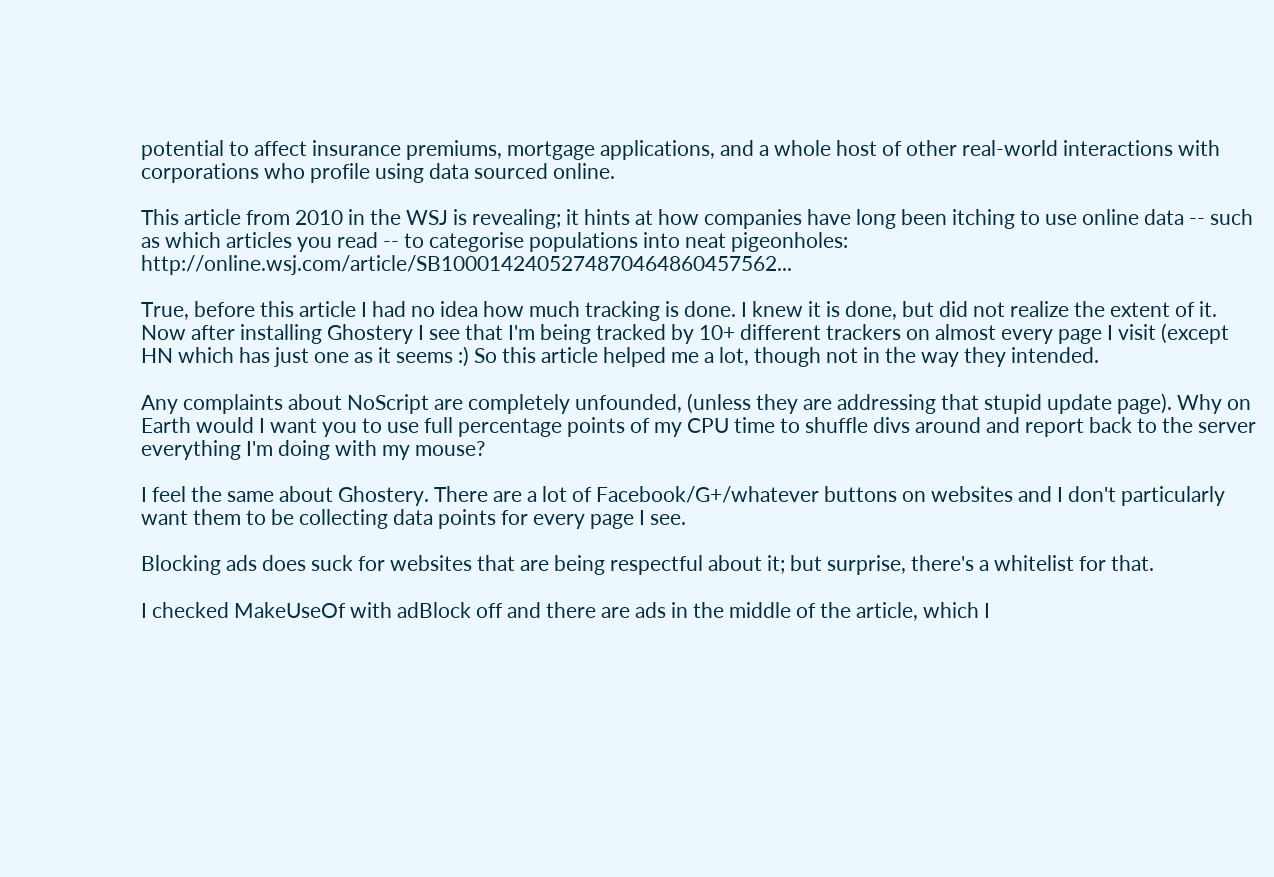potential to affect insurance premiums, mortgage applications, and a whole host of other real-world interactions with corporations who profile using data sourced online.

This article from 2010 in the WSJ is revealing; it hints at how companies have long been itching to use online data -- such as which articles you read -- to categorise populations into neat pigeonholes: http://online.wsj.com/article/SB1000142405274870464860457562...

True, before this article I had no idea how much tracking is done. I knew it is done, but did not realize the extent of it. Now after installing Ghostery I see that I'm being tracked by 10+ different trackers on almost every page I visit (except HN which has just one as it seems :) So this article helped me a lot, though not in the way they intended.

Any complaints about NoScript are completely unfounded, (unless they are addressing that stupid update page). Why on Earth would I want you to use full percentage points of my CPU time to shuffle divs around and report back to the server everything I'm doing with my mouse?

I feel the same about Ghostery. There are a lot of Facebook/G+/whatever buttons on websites and I don't particularly want them to be collecting data points for every page I see.

Blocking ads does suck for websites that are being respectful about it; but surprise, there's a whitelist for that.

I checked MakeUseOf with adBlock off and there are ads in the middle of the article, which I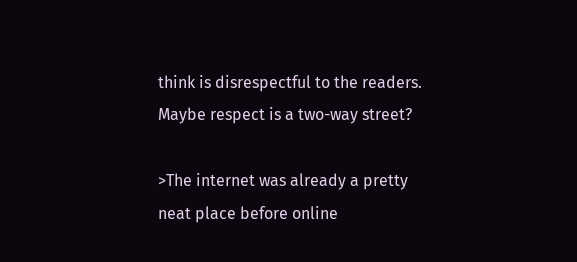think is disrespectful to the readers. Maybe respect is a two-way street?

>The internet was already a pretty neat place before online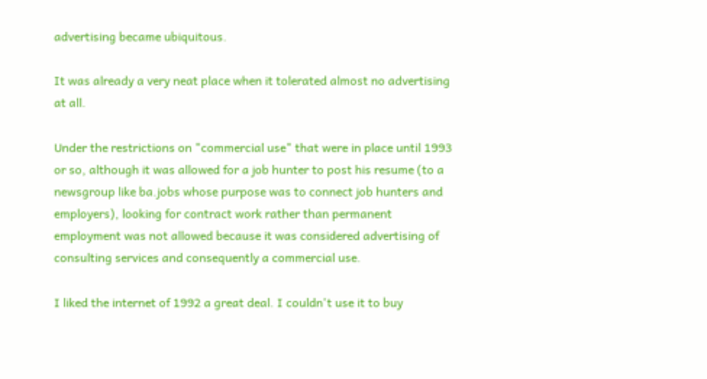advertising became ubiquitous.

It was already a very neat place when it tolerated almost no advertising at all.

Under the restrictions on "commercial use" that were in place until 1993 or so, although it was allowed for a job hunter to post his resume (to a newsgroup like ba.jobs whose purpose was to connect job hunters and employers), looking for contract work rather than permanent employment was not allowed because it was considered advertising of consulting services and consequently a commercial use.

I liked the internet of 1992 a great deal. I couldn't use it to buy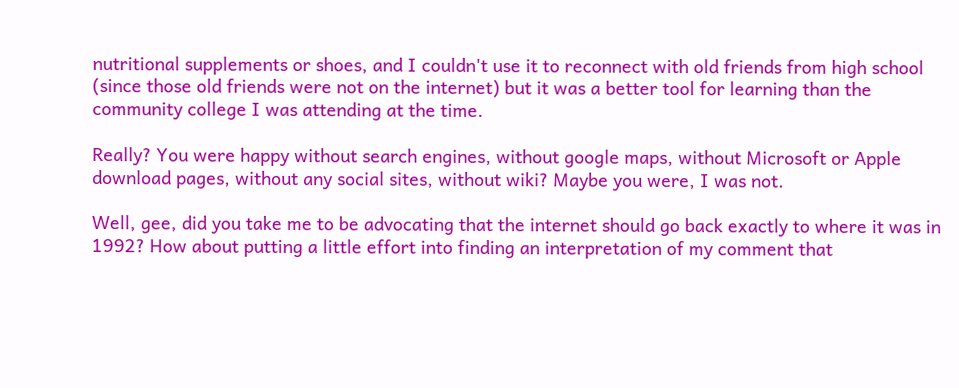nutritional supplements or shoes, and I couldn't use it to reconnect with old friends from high school (since those old friends were not on the internet) but it was a better tool for learning than the community college I was attending at the time.

Really? You were happy without search engines, without google maps, without Microsoft or Apple download pages, without any social sites, without wiki? Maybe you were, I was not.

Well, gee, did you take me to be advocating that the internet should go back exactly to where it was in 1992? How about putting a little effort into finding an interpretation of my comment that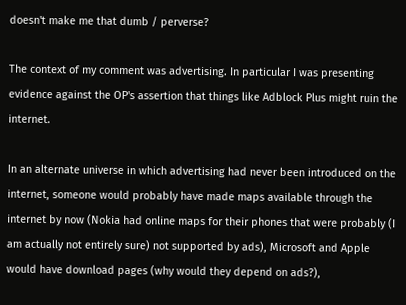doesn't make me that dumb / perverse?

The context of my comment was advertising. In particular I was presenting evidence against the OP's assertion that things like Adblock Plus might ruin the internet.

In an alternate universe in which advertising had never been introduced on the internet, someone would probably have made maps available through the internet by now (Nokia had online maps for their phones that were probably (I am actually not entirely sure) not supported by ads), Microsoft and Apple would have download pages (why would they depend on ads?),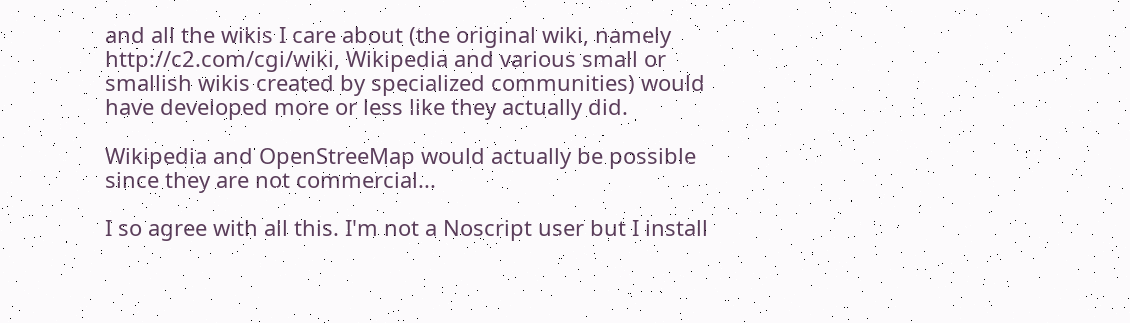and all the wikis I care about (the original wiki, namely http://c2.com/cgi/wiki, Wikipedia and various small or smallish wikis created by specialized communities) would have developed more or less like they actually did.

Wikipedia and OpenStreeMap would actually be possible since they are not commercial...

I so agree with all this. I'm not a Noscript user but I install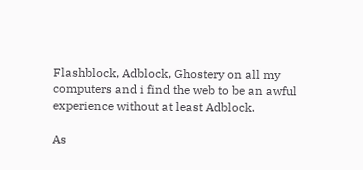Flashblock, Adblock, Ghostery on all my computers and i find the web to be an awful experience without at least Adblock.

As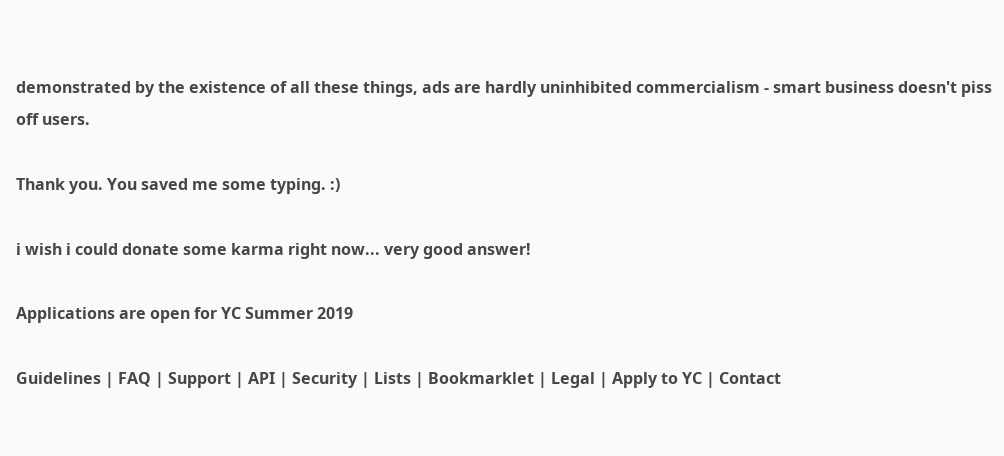demonstrated by the existence of all these things, ads are hardly uninhibited commercialism - smart business doesn't piss off users.

Thank you. You saved me some typing. :)

i wish i could donate some karma right now... very good answer!

Applications are open for YC Summer 2019

Guidelines | FAQ | Support | API | Security | Lists | Bookmarklet | Legal | Apply to YC | Contact